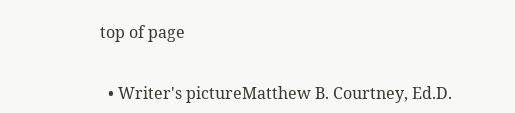top of page


  • Writer's pictureMatthew B. Courtney, Ed.D.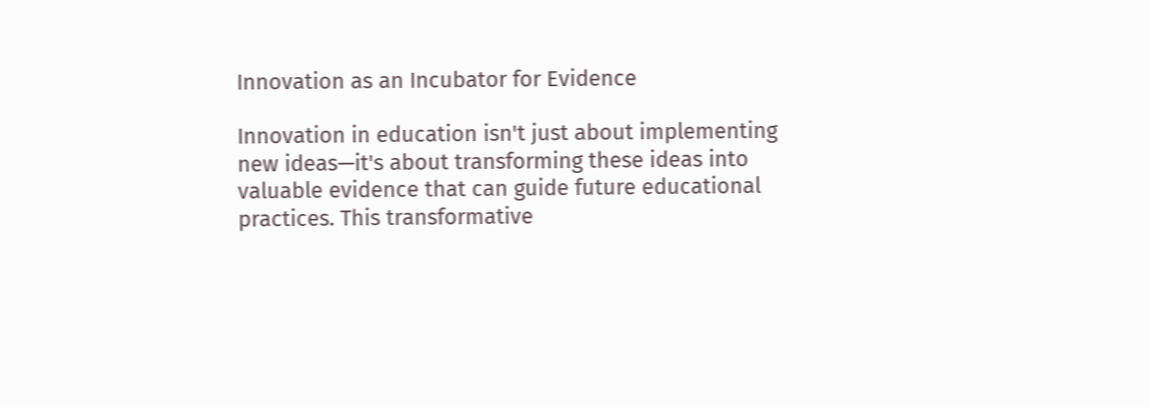Innovation as an Incubator for Evidence

Innovation in education isn't just about implementing new ideas—it's about transforming these ideas into valuable evidence that can guide future educational practices. This transformative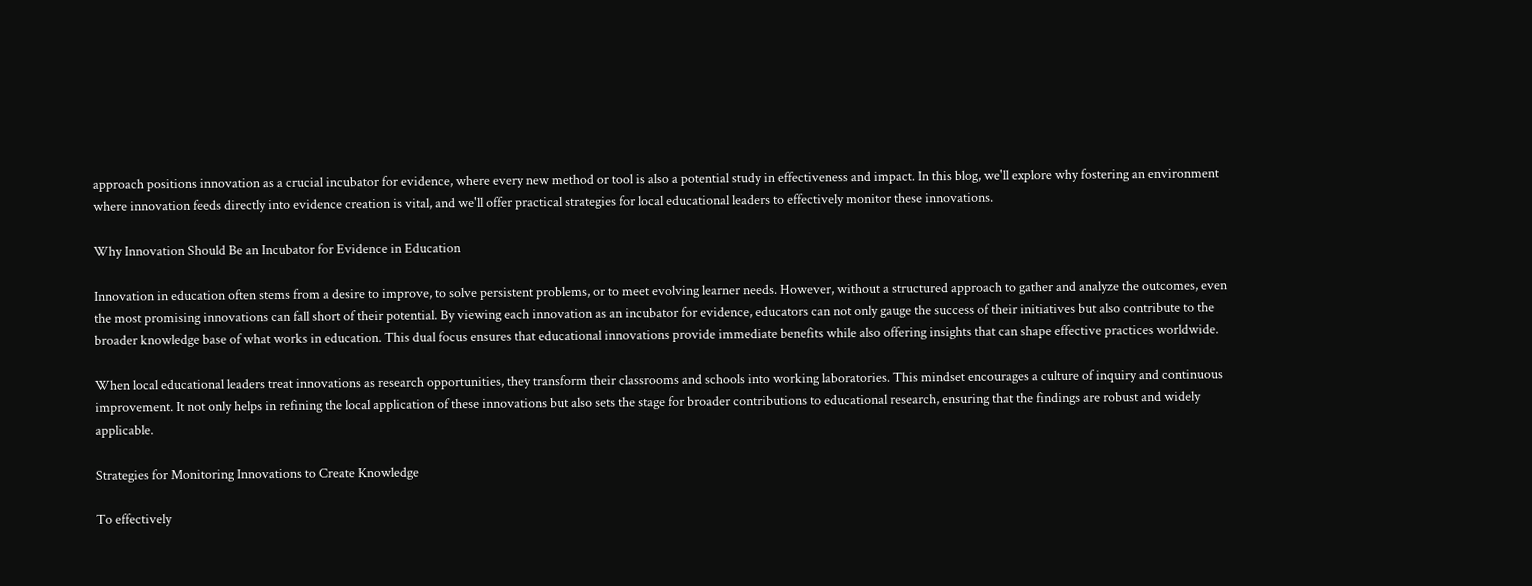approach positions innovation as a crucial incubator for evidence, where every new method or tool is also a potential study in effectiveness and impact. In this blog, we'll explore why fostering an environment where innovation feeds directly into evidence creation is vital, and we'll offer practical strategies for local educational leaders to effectively monitor these innovations.

Why Innovation Should Be an Incubator for Evidence in Education

Innovation in education often stems from a desire to improve, to solve persistent problems, or to meet evolving learner needs. However, without a structured approach to gather and analyze the outcomes, even the most promising innovations can fall short of their potential. By viewing each innovation as an incubator for evidence, educators can not only gauge the success of their initiatives but also contribute to the broader knowledge base of what works in education. This dual focus ensures that educational innovations provide immediate benefits while also offering insights that can shape effective practices worldwide.

When local educational leaders treat innovations as research opportunities, they transform their classrooms and schools into working laboratories. This mindset encourages a culture of inquiry and continuous improvement. It not only helps in refining the local application of these innovations but also sets the stage for broader contributions to educational research, ensuring that the findings are robust and widely applicable.

Strategies for Monitoring Innovations to Create Knowledge

To effectively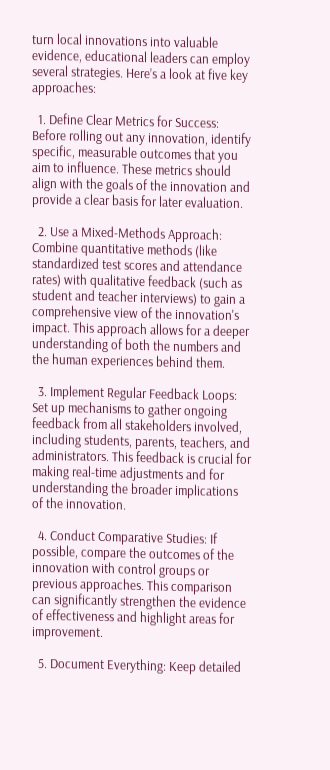turn local innovations into valuable evidence, educational leaders can employ several strategies. Here’s a look at five key approaches:

  1. Define Clear Metrics for Success: Before rolling out any innovation, identify specific, measurable outcomes that you aim to influence. These metrics should align with the goals of the innovation and provide a clear basis for later evaluation.

  2. Use a Mixed-Methods Approach: Combine quantitative methods (like standardized test scores and attendance rates) with qualitative feedback (such as student and teacher interviews) to gain a comprehensive view of the innovation's impact. This approach allows for a deeper understanding of both the numbers and the human experiences behind them.

  3. Implement Regular Feedback Loops: Set up mechanisms to gather ongoing feedback from all stakeholders involved, including students, parents, teachers, and administrators. This feedback is crucial for making real-time adjustments and for understanding the broader implications of the innovation.

  4. Conduct Comparative Studies: If possible, compare the outcomes of the innovation with control groups or previous approaches. This comparison can significantly strengthen the evidence of effectiveness and highlight areas for improvement.

  5. Document Everything: Keep detailed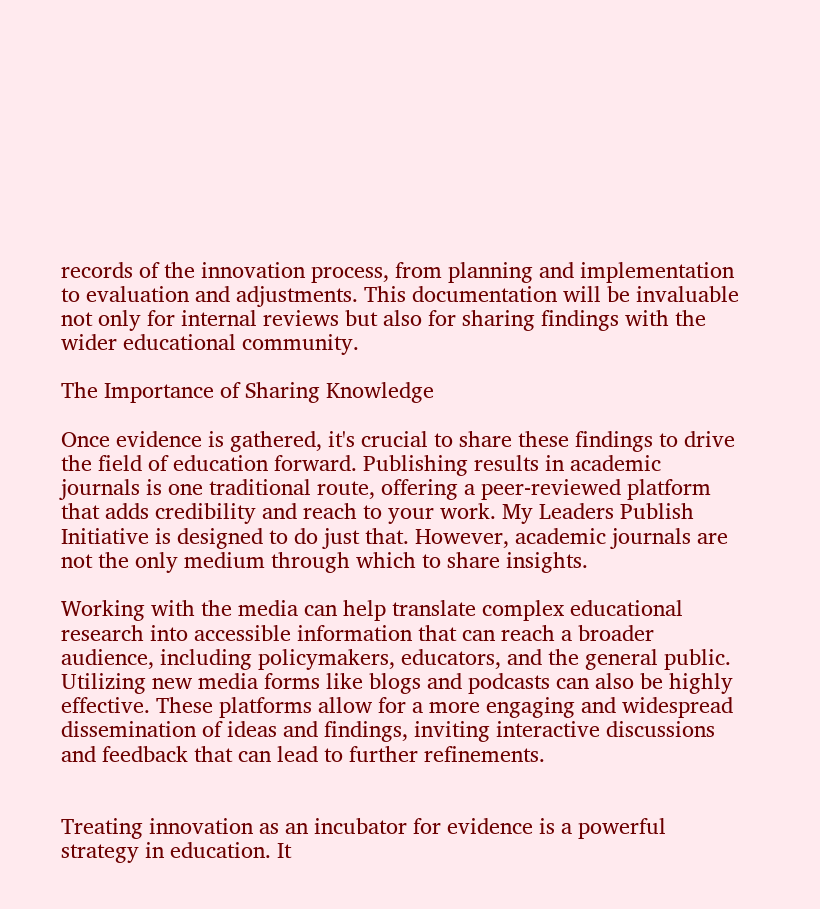records of the innovation process, from planning and implementation to evaluation and adjustments. This documentation will be invaluable not only for internal reviews but also for sharing findings with the wider educational community.

The Importance of Sharing Knowledge

Once evidence is gathered, it's crucial to share these findings to drive the field of education forward. Publishing results in academic journals is one traditional route, offering a peer-reviewed platform that adds credibility and reach to your work. My Leaders Publish Initiative is designed to do just that. However, academic journals are not the only medium through which to share insights.

Working with the media can help translate complex educational research into accessible information that can reach a broader audience, including policymakers, educators, and the general public. Utilizing new media forms like blogs and podcasts can also be highly effective. These platforms allow for a more engaging and widespread dissemination of ideas and findings, inviting interactive discussions and feedback that can lead to further refinements.


Treating innovation as an incubator for evidence is a powerful strategy in education. It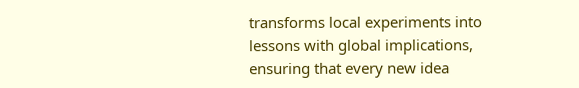transforms local experiments into lessons with global implications, ensuring that every new idea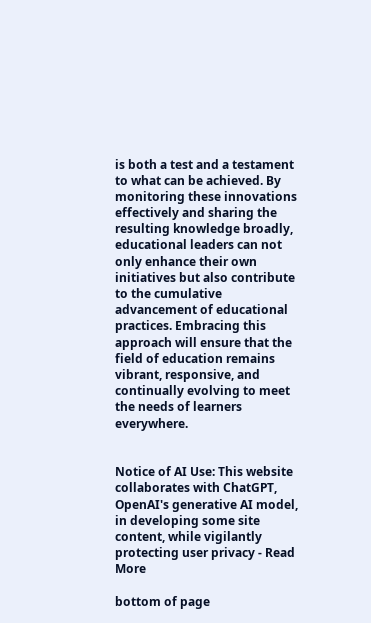is both a test and a testament to what can be achieved. By monitoring these innovations effectively and sharing the resulting knowledge broadly, educational leaders can not only enhance their own initiatives but also contribute to the cumulative advancement of educational practices. Embracing this approach will ensure that the field of education remains vibrant, responsive, and continually evolving to meet the needs of learners everywhere.


Notice of AI Use: This website collaborates with ChatGPT, OpenAI's generative AI model, in developing some site content, while vigilantly protecting user privacy - Read More

bottom of page